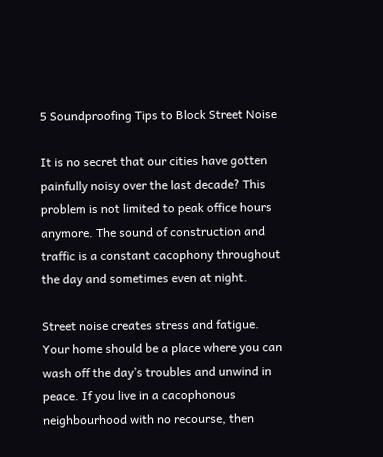5 Soundproofing Tips to Block Street Noise

It is no secret that our cities have gotten painfully noisy over the last decade? This problem is not limited to peak office hours anymore. The sound of construction and traffic is a constant cacophony throughout the day and sometimes even at night.

Street noise creates stress and fatigue. Your home should be a place where you can wash off the day’s troubles and unwind in peace. If you live in a cacophonous neighbourhood with no recourse, then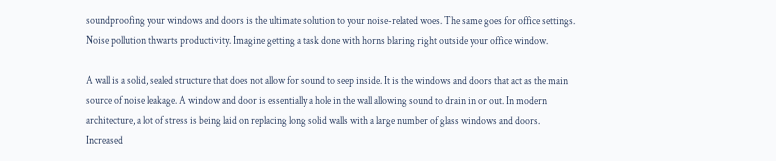soundproofing your windows and doors is the ultimate solution to your noise-related woes. The same goes for office settings. Noise pollution thwarts productivity. Imagine getting a task done with horns blaring right outside your office window.

A wall is a solid, sealed structure that does not allow for sound to seep inside. It is the windows and doors that act as the main source of noise leakage. A window and door is essentially a hole in the wall allowing sound to drain in or out. In modern architecture, a lot of stress is being laid on replacing long solid walls with a large number of glass windows and doors. Increased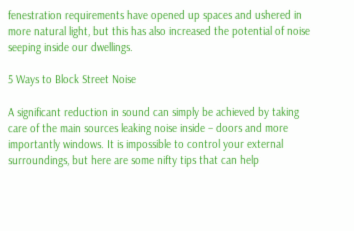fenestration requirements have opened up spaces and ushered in more natural light, but this has also increased the potential of noise seeping inside our dwellings.

5 Ways to Block Street Noise

A significant reduction in sound can simply be achieved by taking care of the main sources leaking noise inside – doors and more importantly windows. It is impossible to control your external surroundings, but here are some nifty tips that can help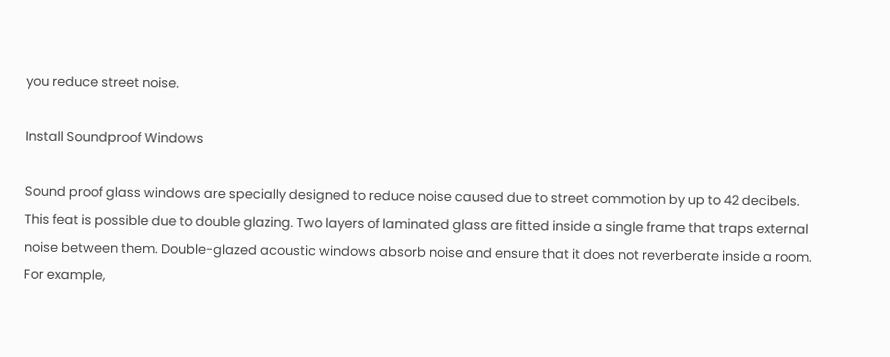you reduce street noise.

Install Soundproof Windows

Sound proof glass windows are specially designed to reduce noise caused due to street commotion by up to 42 decibels. This feat is possible due to double glazing. Two layers of laminated glass are fitted inside a single frame that traps external noise between them. Double-glazed acoustic windows absorb noise and ensure that it does not reverberate inside a room. For example,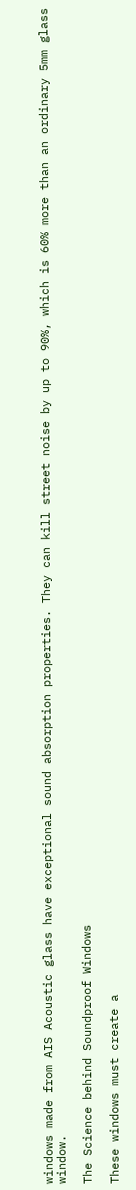windows made from AIS Acoustic glass have exceptional sound absorption properties. They can kill street noise by up to 90%, which is 60% more than an ordinary 5mm glass window.

The Science behind Soundproof Windows

These windows must create a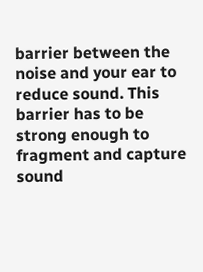barrier between the noise and your ear to reduce sound. This barrier has to be strong enough to fragment and capture sound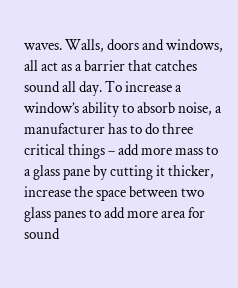waves. Walls, doors and windows, all act as a barrier that catches sound all day. To increase a window’s ability to absorb noise, a manufacturer has to do three critical things – add more mass to a glass pane by cutting it thicker, increase the space between two glass panes to add more area for sound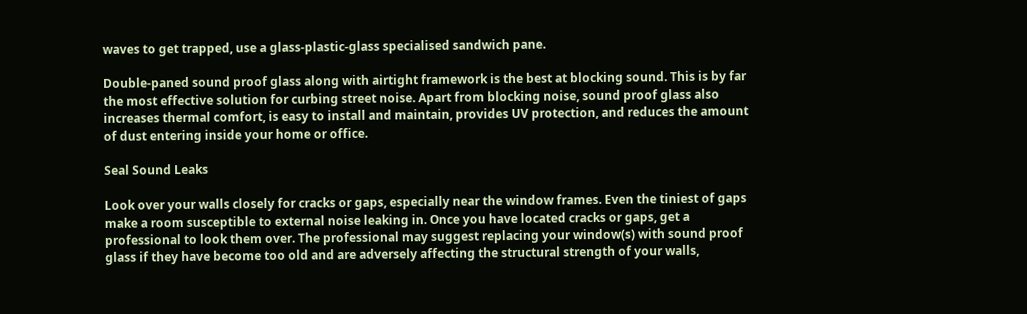waves to get trapped, use a glass-plastic-glass specialised sandwich pane.

Double-paned sound proof glass along with airtight framework is the best at blocking sound. This is by far the most effective solution for curbing street noise. Apart from blocking noise, sound proof glass also increases thermal comfort, is easy to install and maintain, provides UV protection, and reduces the amount of dust entering inside your home or office.

Seal Sound Leaks

Look over your walls closely for cracks or gaps, especially near the window frames. Even the tiniest of gaps make a room susceptible to external noise leaking in. Once you have located cracks or gaps, get a professional to look them over. The professional may suggest replacing your window(s) with sound proof glass if they have become too old and are adversely affecting the structural strength of your walls,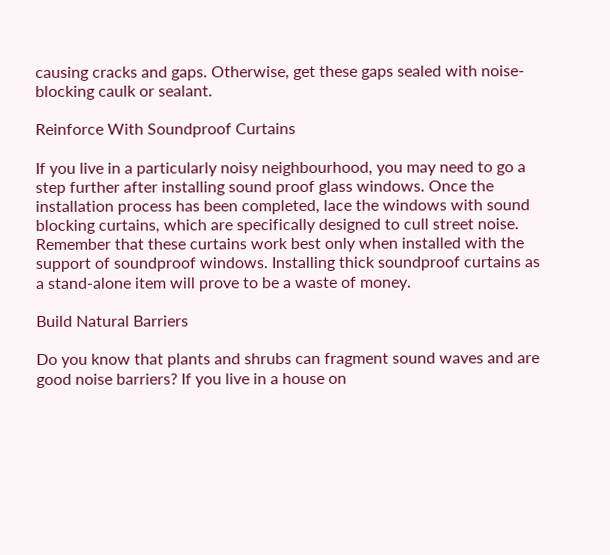causing cracks and gaps. Otherwise, get these gaps sealed with noise-blocking caulk or sealant.

Reinforce With Soundproof Curtains

If you live in a particularly noisy neighbourhood, you may need to go a step further after installing sound proof glass windows. Once the installation process has been completed, lace the windows with sound blocking curtains, which are specifically designed to cull street noise. Remember that these curtains work best only when installed with the support of soundproof windows. Installing thick soundproof curtains as a stand-alone item will prove to be a waste of money.

Build Natural Barriers

Do you know that plants and shrubs can fragment sound waves and are good noise barriers? If you live in a house on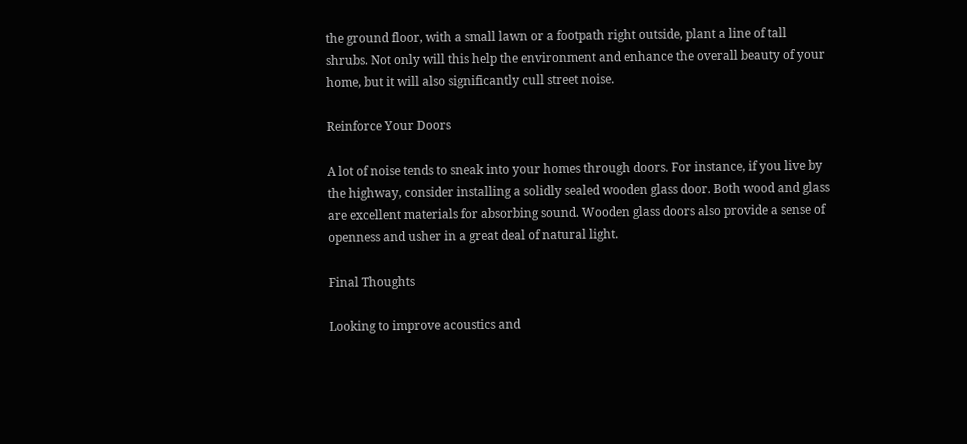the ground floor, with a small lawn or a footpath right outside, plant a line of tall shrubs. Not only will this help the environment and enhance the overall beauty of your home, but it will also significantly cull street noise.

Reinforce Your Doors

A lot of noise tends to sneak into your homes through doors. For instance, if you live by the highway, consider installing a solidly sealed wooden glass door. Both wood and glass are excellent materials for absorbing sound. Wooden glass doors also provide a sense of openness and usher in a great deal of natural light.

Final Thoughts

Looking to improve acoustics and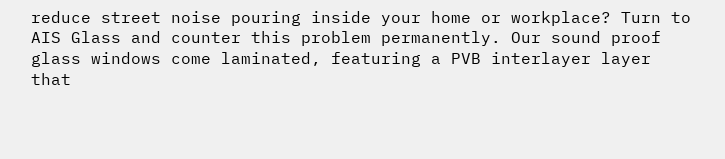reduce street noise pouring inside your home or workplace? Turn to AIS Glass and counter this problem permanently. Our sound proof glass windows come laminated, featuring a PVB interlayer layer that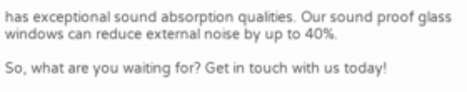has exceptional sound absorption qualities. Our sound proof glass windows can reduce external noise by up to 40%.

So, what are you waiting for? Get in touch with us today!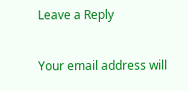Leave a Reply

Your email address will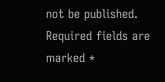not be published. Required fields are marked *